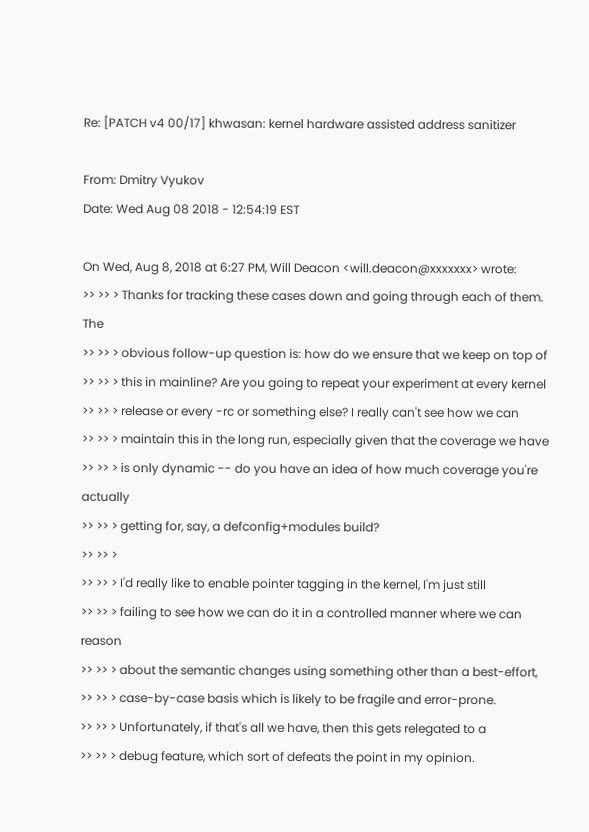Re: [PATCH v4 00/17] khwasan: kernel hardware assisted address sanitizer

From: Dmitry Vyukov
Date: Wed Aug 08 2018 - 12:54:19 EST

On Wed, Aug 8, 2018 at 6:27 PM, Will Deacon <will.deacon@xxxxxxx> wrote:
>> >> > Thanks for tracking these cases down and going through each of them. The
>> >> > obvious follow-up question is: how do we ensure that we keep on top of
>> >> > this in mainline? Are you going to repeat your experiment at every kernel
>> >> > release or every -rc or something else? I really can't see how we can
>> >> > maintain this in the long run, especially given that the coverage we have
>> >> > is only dynamic -- do you have an idea of how much coverage you're actually
>> >> > getting for, say, a defconfig+modules build?
>> >> >
>> >> > I'd really like to enable pointer tagging in the kernel, I'm just still
>> >> > failing to see how we can do it in a controlled manner where we can reason
>> >> > about the semantic changes using something other than a best-effort,
>> >> > case-by-case basis which is likely to be fragile and error-prone.
>> >> > Unfortunately, if that's all we have, then this gets relegated to a
>> >> > debug feature, which sort of defeats the point in my opinion.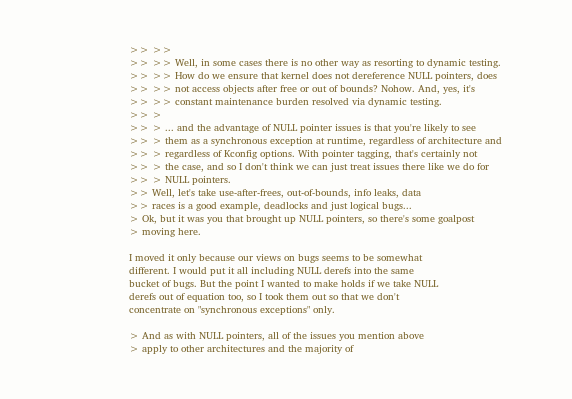>> >>
>> >> Well, in some cases there is no other way as resorting to dynamic testing.
>> >> How do we ensure that kernel does not dereference NULL pointers, does
>> >> not access objects after free or out of bounds? Nohow. And, yes, it's
>> >> constant maintenance burden resolved via dynamic testing.
>> >
>> > ... and the advantage of NULL pointer issues is that you're likely to see
>> > them as a synchronous exception at runtime, regardless of architecture and
>> > regardless of Kconfig options. With pointer tagging, that's certainly not
>> > the case, and so I don't think we can just treat issues there like we do for
>> > NULL pointers.
>> Well, let's take use-after-frees, out-of-bounds, info leaks, data
>> races is a good example, deadlocks and just logical bugs...
> Ok, but it was you that brought up NULL pointers, so there's some goalpost
> moving here.

I moved it only because our views on bugs seems to be somewhat
different. I would put it all including NULL derefs into the same
bucket of bugs. But the point I wanted to make holds if we take NULL
derefs out of equation too, so I took them out so that we don't
concentrate on "synchronous exceptions" only.

> And as with NULL pointers, all of the issues you mention above
> apply to other architectures and the majority of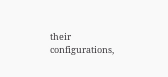their configurations,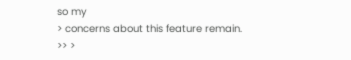so my
> concerns about this feature remain.
>> >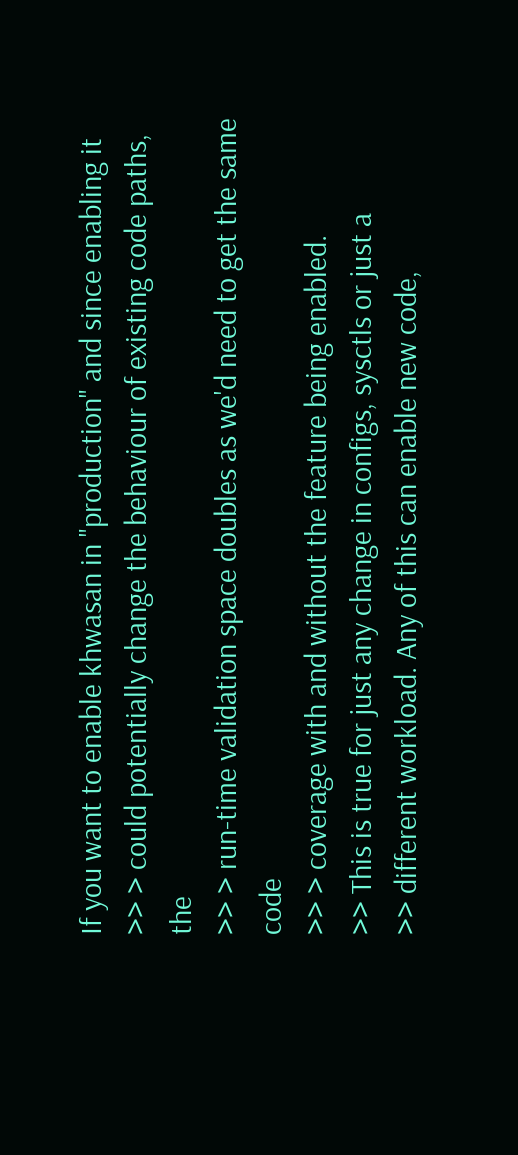If you want to enable khwasan in "production" and since enabling it
>> > could potentially change the behaviour of existing code paths, the
>> > run-time validation space doubles as we'd need to get the same code
>> > coverage with and without the feature being enabled.
>> This is true for just any change in configs, sysctls or just a
>> different workload. Any of this can enable new code,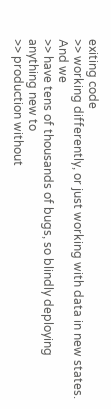exiting code
>> working differently, or just working with data in new states. And we
>> have tens of thousands of bugs, so blindly deploying anything new to
>> production without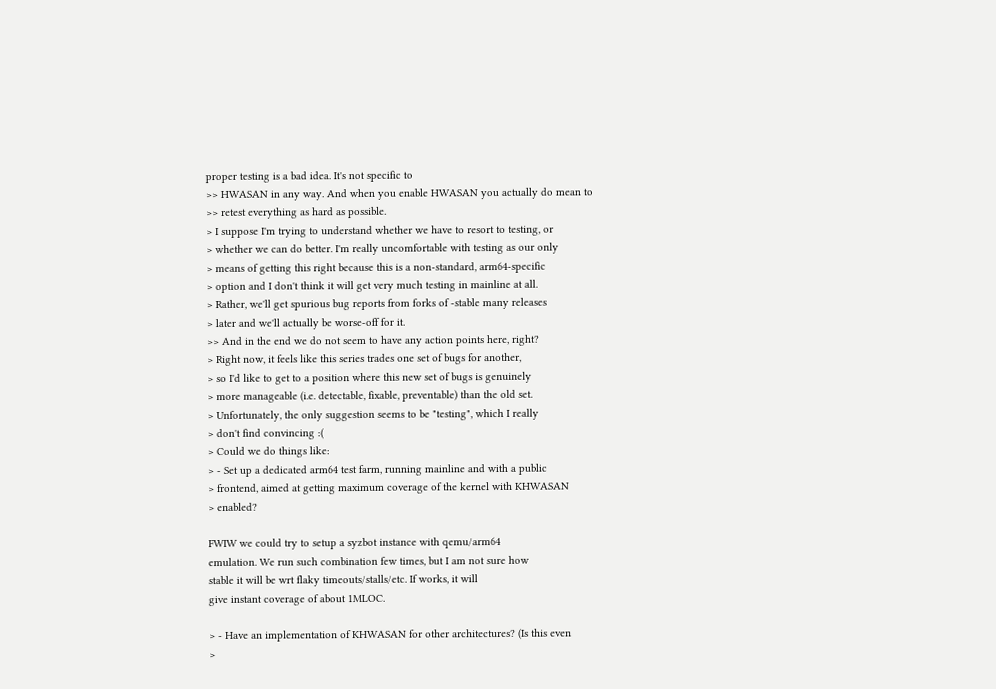proper testing is a bad idea. It's not specific to
>> HWASAN in any way. And when you enable HWASAN you actually do mean to
>> retest everything as hard as possible.
> I suppose I'm trying to understand whether we have to resort to testing, or
> whether we can do better. I'm really uncomfortable with testing as our only
> means of getting this right because this is a non-standard, arm64-specific
> option and I don't think it will get very much testing in mainline at all.
> Rather, we'll get spurious bug reports from forks of -stable many releases
> later and we'll actually be worse-off for it.
>> And in the end we do not seem to have any action points here, right?
> Right now, it feels like this series trades one set of bugs for another,
> so I'd like to get to a position where this new set of bugs is genuinely
> more manageable (i.e. detectable, fixable, preventable) than the old set.
> Unfortunately, the only suggestion seems to be "testing", which I really
> don't find convincing :(
> Could we do things like:
> - Set up a dedicated arm64 test farm, running mainline and with a public
> frontend, aimed at getting maximum coverage of the kernel with KHWASAN
> enabled?

FWIW we could try to setup a syzbot instance with qemu/arm64
emulation. We run such combination few times, but I am not sure how
stable it will be wrt flaky timeouts/stalls/etc. If works, it will
give instant coverage of about 1MLOC.

> - Have an implementation of KHWASAN for other architectures? (Is this even
>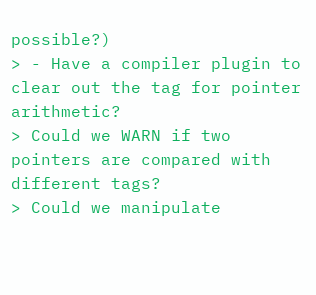possible?)
> - Have a compiler plugin to clear out the tag for pointer arithmetic?
> Could we WARN if two pointers are compared with different tags?
> Could we manipulate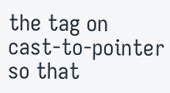the tag on cast-to-pointer so that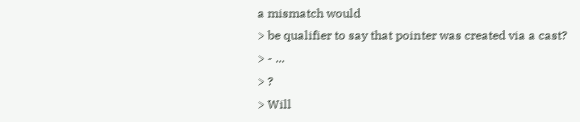a mismatch would
> be qualifier to say that pointer was created via a cast?
> - ...
> ?
> Will